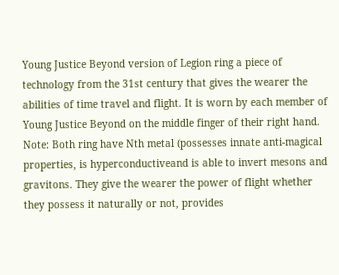Young Justice Beyond version of Legion ring a piece of technology from the 31st century that gives the wearer the abilities of time travel and flight. It is worn by each member of Young Justice Beyond on the middle finger of their right hand. Note: Both ring have Nth metal (possesses innate anti-magical properties, is hyperconductiveand is able to invert mesons and gravitons. They give the wearer the power of flight whether they possess it naturally or not, provides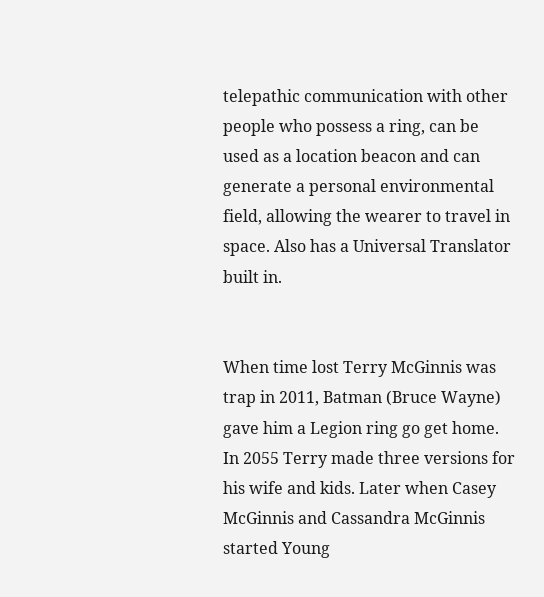telepathic communication with other people who possess a ring, can be used as a location beacon and can generate a personal environmental field, allowing the wearer to travel in space. Also has a Universal Translator built in.


When time lost Terry McGinnis was trap in 2011, Batman (Bruce Wayne) gave him a Legion ring go get home. In 2055 Terry made three versions for his wife and kids. Later when Casey McGinnis and Cassandra McGinnis started Young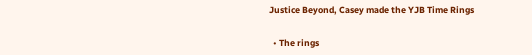Justice Beyond, Casey made the YJB Time Rings


  • The rings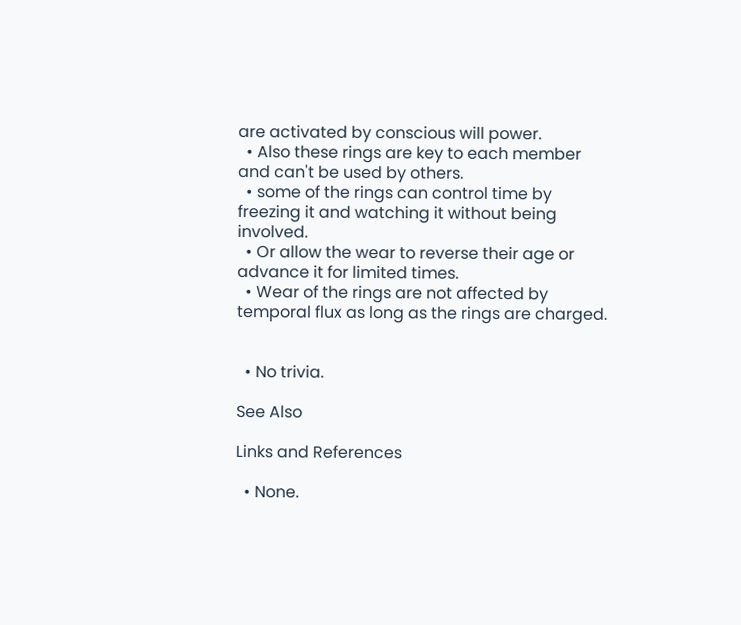are activated by conscious will power.
  • Also these rings are key to each member and can't be used by others.
  • some of the rings can control time by freezing it and watching it without being involved.
  • Or allow the wear to reverse their age or advance it for limited times.
  • Wear of the rings are not affected by temporal flux as long as the rings are charged.


  • No trivia.

See Also

Links and References

  • None.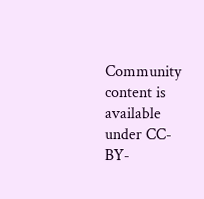Community content is available under CC-BY-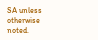SA unless otherwise noted.